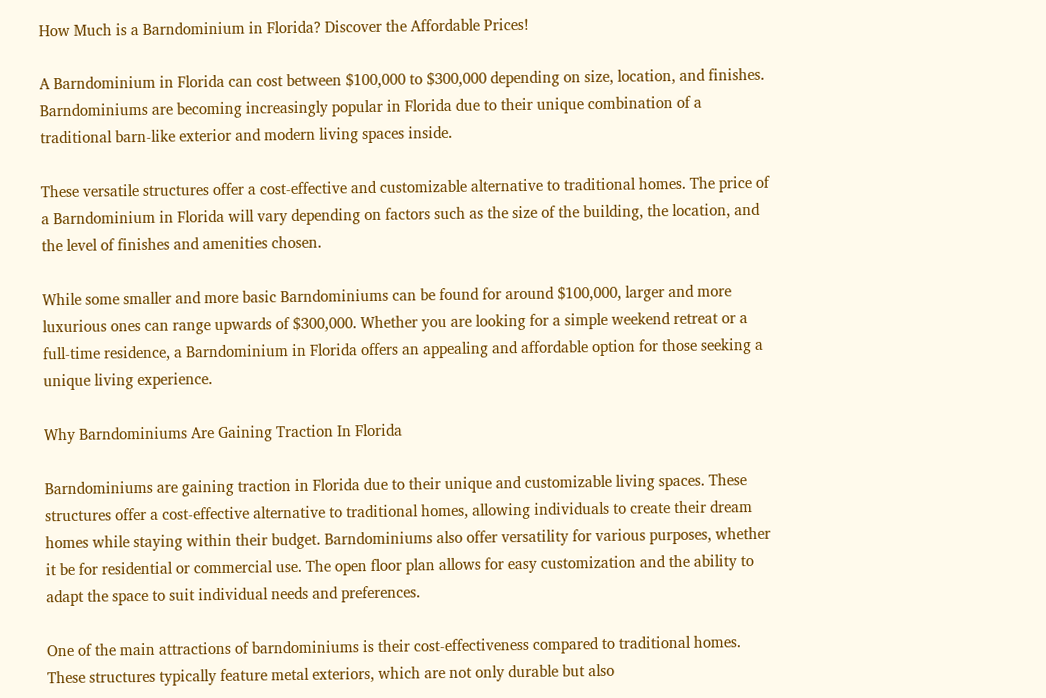How Much is a Barndominium in Florida? Discover the Affordable Prices!

A Barndominium in Florida can cost between $100,000 to $300,000 depending on size, location, and finishes. Barndominiums are becoming increasingly popular in Florida due to their unique combination of a traditional barn-like exterior and modern living spaces inside.

These versatile structures offer a cost-effective and customizable alternative to traditional homes. The price of a Barndominium in Florida will vary depending on factors such as the size of the building, the location, and the level of finishes and amenities chosen.

While some smaller and more basic Barndominiums can be found for around $100,000, larger and more luxurious ones can range upwards of $300,000. Whether you are looking for a simple weekend retreat or a full-time residence, a Barndominium in Florida offers an appealing and affordable option for those seeking a unique living experience.

Why Barndominiums Are Gaining Traction In Florida

Barndominiums are gaining traction in Florida due to their unique and customizable living spaces. These structures offer a cost-effective alternative to traditional homes, allowing individuals to create their dream homes while staying within their budget. Barndominiums also offer versatility for various purposes, whether it be for residential or commercial use. The open floor plan allows for easy customization and the ability to adapt the space to suit individual needs and preferences.

One of the main attractions of barndominiums is their cost-effectiveness compared to traditional homes. These structures typically feature metal exteriors, which are not only durable but also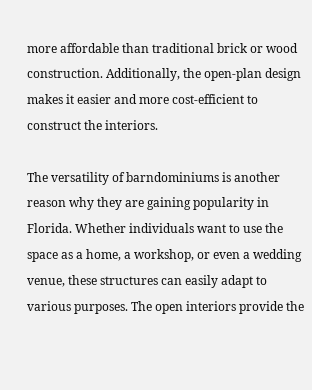more affordable than traditional brick or wood construction. Additionally, the open-plan design makes it easier and more cost-efficient to construct the interiors.

The versatility of barndominiums is another reason why they are gaining popularity in Florida. Whether individuals want to use the space as a home, a workshop, or even a wedding venue, these structures can easily adapt to various purposes. The open interiors provide the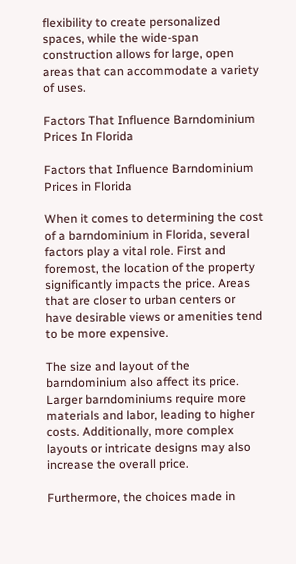flexibility to create personalized spaces, while the wide-span construction allows for large, open areas that can accommodate a variety of uses.

Factors That Influence Barndominium Prices In Florida

Factors that Influence Barndominium Prices in Florida

When it comes to determining the cost of a barndominium in Florida, several factors play a vital role. First and foremost, the location of the property significantly impacts the price. Areas that are closer to urban centers or have desirable views or amenities tend to be more expensive.

The size and layout of the barndominium also affect its price. Larger barndominiums require more materials and labor, leading to higher costs. Additionally, more complex layouts or intricate designs may also increase the overall price.

Furthermore, the choices made in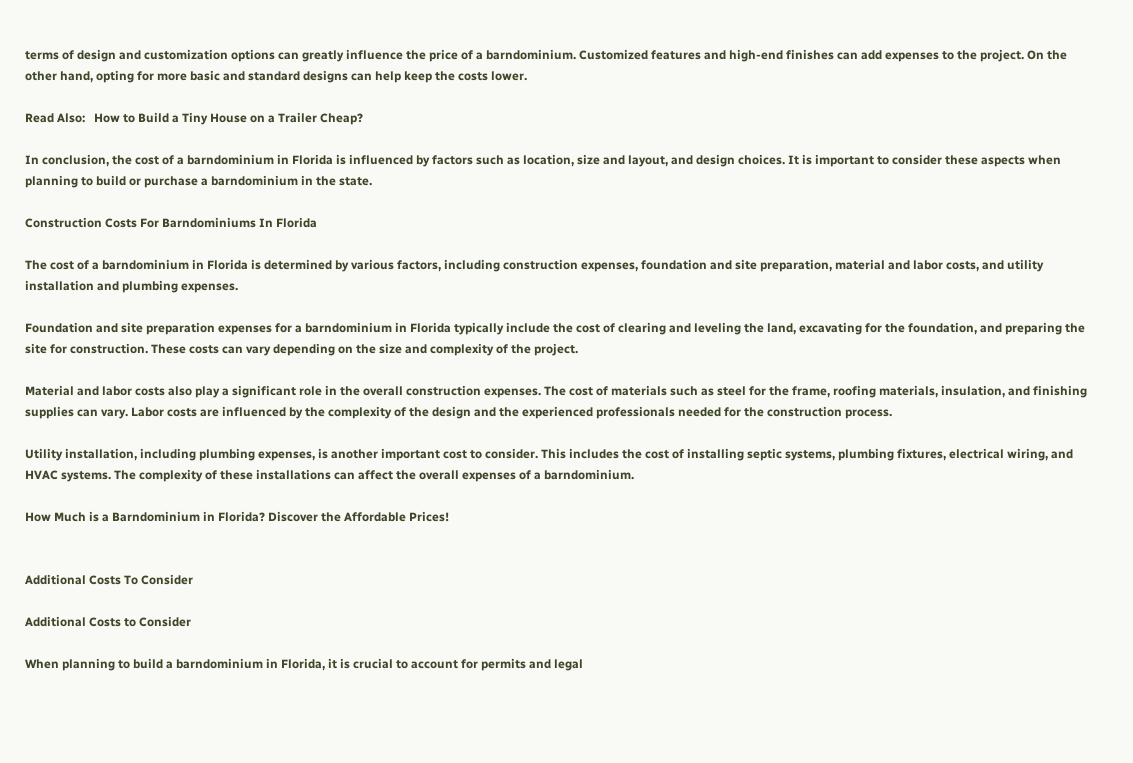terms of design and customization options can greatly influence the price of a barndominium. Customized features and high-end finishes can add expenses to the project. On the other hand, opting for more basic and standard designs can help keep the costs lower.

Read Also:   How to Build a Tiny House on a Trailer Cheap?

In conclusion, the cost of a barndominium in Florida is influenced by factors such as location, size and layout, and design choices. It is important to consider these aspects when planning to build or purchase a barndominium in the state.

Construction Costs For Barndominiums In Florida

The cost of a barndominium in Florida is determined by various factors, including construction expenses, foundation and site preparation, material and labor costs, and utility installation and plumbing expenses.

Foundation and site preparation expenses for a barndominium in Florida typically include the cost of clearing and leveling the land, excavating for the foundation, and preparing the site for construction. These costs can vary depending on the size and complexity of the project.

Material and labor costs also play a significant role in the overall construction expenses. The cost of materials such as steel for the frame, roofing materials, insulation, and finishing supplies can vary. Labor costs are influenced by the complexity of the design and the experienced professionals needed for the construction process.

Utility installation, including plumbing expenses, is another important cost to consider. This includes the cost of installing septic systems, plumbing fixtures, electrical wiring, and HVAC systems. The complexity of these installations can affect the overall expenses of a barndominium.

How Much is a Barndominium in Florida? Discover the Affordable Prices!


Additional Costs To Consider

Additional Costs to Consider

When planning to build a barndominium in Florida, it is crucial to account for permits and legal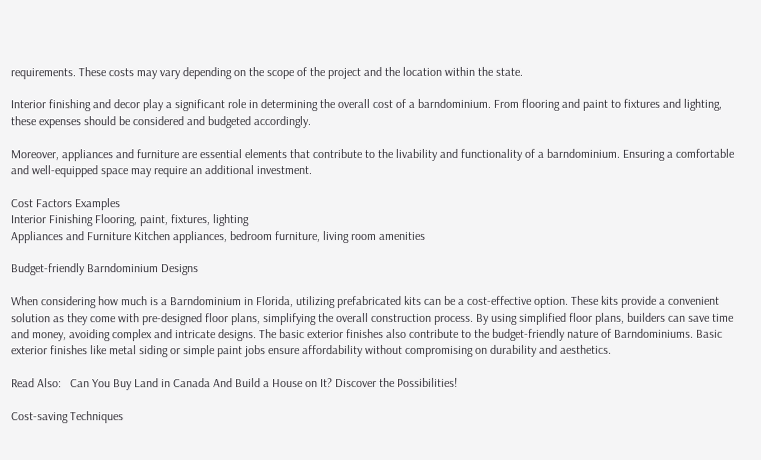requirements. These costs may vary depending on the scope of the project and the location within the state.

Interior finishing and decor play a significant role in determining the overall cost of a barndominium. From flooring and paint to fixtures and lighting, these expenses should be considered and budgeted accordingly.

Moreover, appliances and furniture are essential elements that contribute to the livability and functionality of a barndominium. Ensuring a comfortable and well-equipped space may require an additional investment.

Cost Factors Examples
Interior Finishing Flooring, paint, fixtures, lighting
Appliances and Furniture Kitchen appliances, bedroom furniture, living room amenities

Budget-friendly Barndominium Designs

When considering how much is a Barndominium in Florida, utilizing prefabricated kits can be a cost-effective option. These kits provide a convenient solution as they come with pre-designed floor plans, simplifying the overall construction process. By using simplified floor plans, builders can save time and money, avoiding complex and intricate designs. The basic exterior finishes also contribute to the budget-friendly nature of Barndominiums. Basic exterior finishes like metal siding or simple paint jobs ensure affordability without compromising on durability and aesthetics.

Read Also:   Can You Buy Land in Canada And Build a House on It? Discover the Possibilities!

Cost-saving Techniques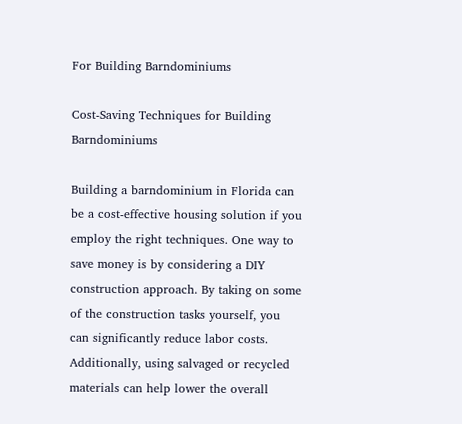For Building Barndominiums

Cost-Saving Techniques for Building Barndominiums

Building a barndominium in Florida can be a cost-effective housing solution if you employ the right techniques. One way to save money is by considering a DIY construction approach. By taking on some of the construction tasks yourself, you can significantly reduce labor costs. Additionally, using salvaged or recycled materials can help lower the overall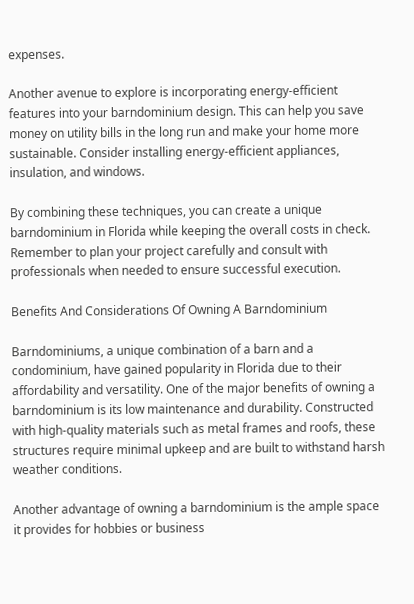expenses.

Another avenue to explore is incorporating energy-efficient features into your barndominium design. This can help you save money on utility bills in the long run and make your home more sustainable. Consider installing energy-efficient appliances, insulation, and windows.

By combining these techniques, you can create a unique barndominium in Florida while keeping the overall costs in check. Remember to plan your project carefully and consult with professionals when needed to ensure successful execution.

Benefits And Considerations Of Owning A Barndominium

Barndominiums, a unique combination of a barn and a condominium, have gained popularity in Florida due to their affordability and versatility. One of the major benefits of owning a barndominium is its low maintenance and durability. Constructed with high-quality materials such as metal frames and roofs, these structures require minimal upkeep and are built to withstand harsh weather conditions.

Another advantage of owning a barndominium is the ample space it provides for hobbies or business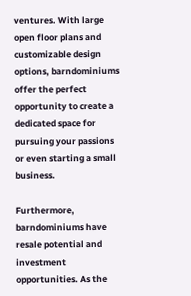ventures. With large open floor plans and customizable design options, barndominiums offer the perfect opportunity to create a dedicated space for pursuing your passions or even starting a small business.

Furthermore, barndominiums have resale potential and investment opportunities. As the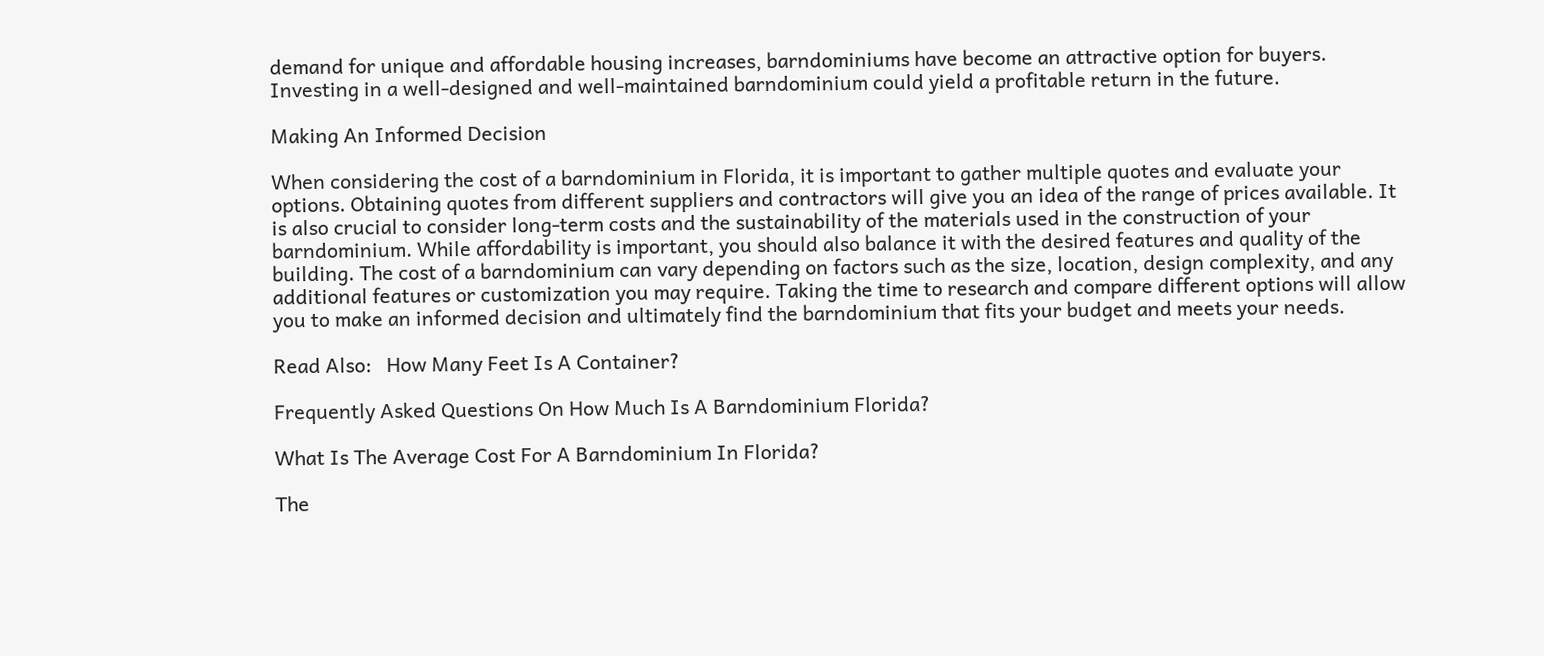demand for unique and affordable housing increases, barndominiums have become an attractive option for buyers. Investing in a well-designed and well-maintained barndominium could yield a profitable return in the future.

Making An Informed Decision

When considering the cost of a barndominium in Florida, it is important to gather multiple quotes and evaluate your options. Obtaining quotes from different suppliers and contractors will give you an idea of the range of prices available. It is also crucial to consider long-term costs and the sustainability of the materials used in the construction of your barndominium. While affordability is important, you should also balance it with the desired features and quality of the building. The cost of a barndominium can vary depending on factors such as the size, location, design complexity, and any additional features or customization you may require. Taking the time to research and compare different options will allow you to make an informed decision and ultimately find the barndominium that fits your budget and meets your needs.

Read Also:   How Many Feet Is A Container?

Frequently Asked Questions On How Much Is A Barndominium Florida?

What Is The Average Cost For A Barndominium In Florida?

The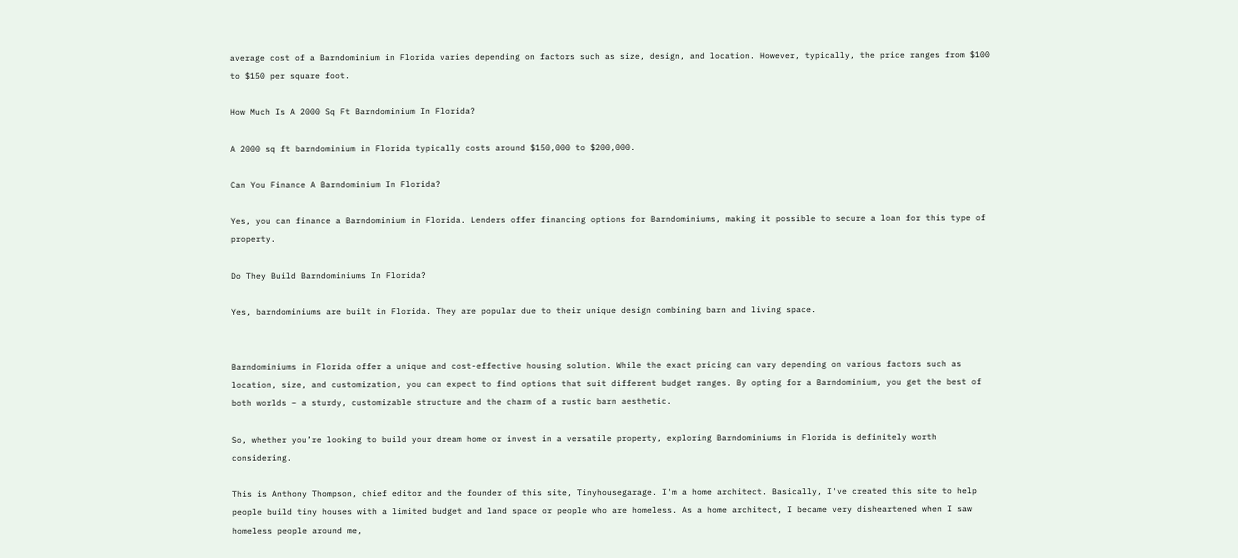average cost of a Barndominium in Florida varies depending on factors such as size, design, and location. However, typically, the price ranges from $100 to $150 per square foot.

How Much Is A 2000 Sq Ft Barndominium In Florida?

A 2000 sq ft barndominium in Florida typically costs around $150,000 to $200,000.

Can You Finance A Barndominium In Florida?

Yes, you can finance a Barndominium in Florida. Lenders offer financing options for Barndominiums, making it possible to secure a loan for this type of property.

Do They Build Barndominiums In Florida?

Yes, barndominiums are built in Florida. They are popular due to their unique design combining barn and living space.


Barndominiums in Florida offer a unique and cost-effective housing solution. While the exact pricing can vary depending on various factors such as location, size, and customization, you can expect to find options that suit different budget ranges. By opting for a Barndominium, you get the best of both worlds – a sturdy, customizable structure and the charm of a rustic barn aesthetic.

So, whether you’re looking to build your dream home or invest in a versatile property, exploring Barndominiums in Florida is definitely worth considering.

This is Anthony Thompson, chief editor and the founder of this site, Tinyhousegarage. I'm a home architect. Basically, I've created this site to help people build tiny houses with a limited budget and land space or people who are homeless. As a home architect, I became very disheartened when I saw homeless people around me,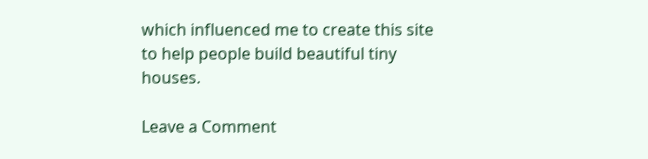which influenced me to create this site to help people build beautiful tiny houses.

Leave a Comment